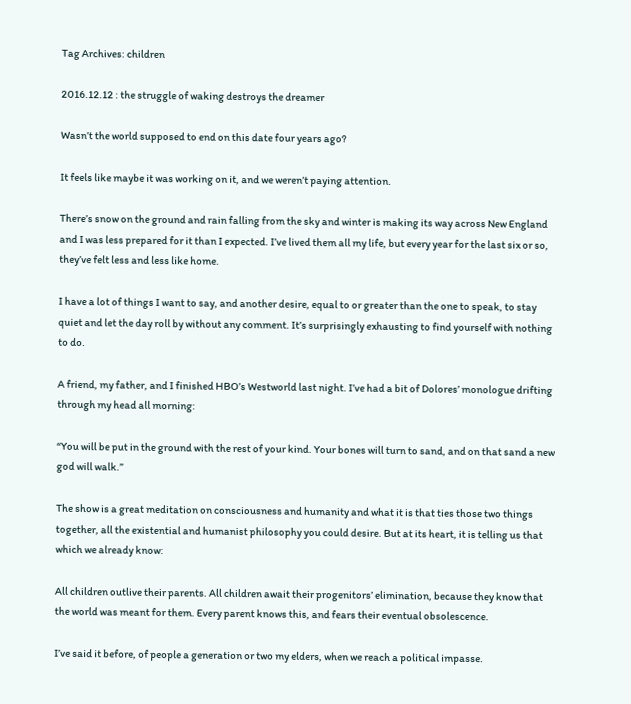Tag Archives: children

2016.12.12 : the struggle of waking destroys the dreamer

Wasn’t the world supposed to end on this date four years ago?

It feels like maybe it was working on it, and we weren’t paying attention.

There’s snow on the ground and rain falling from the sky and winter is making its way across New England and I was less prepared for it than I expected. I’ve lived them all my life, but every year for the last six or so, they’ve felt less and less like home.

I have a lot of things I want to say, and another desire, equal to or greater than the one to speak, to stay quiet and let the day roll by without any comment. It’s surprisingly exhausting to find yourself with nothing to do.

A friend, my father, and I finished HBO’s Westworld last night. I’ve had a bit of Dolores’ monologue drifting through my head all morning:

“You will be put in the ground with the rest of your kind. Your bones will turn to sand, and on that sand a new god will walk.”

The show is a great meditation on consciousness and humanity and what it is that ties those two things together, all the existential and humanist philosophy you could desire. But at its heart, it is telling us that which we already know:

All children outlive their parents. All children await their progenitors’ elimination, because they know that the world was meant for them. Every parent knows this, and fears their eventual obsolescence.

I’ve said it before, of people a generation or two my elders, when we reach a political impasse.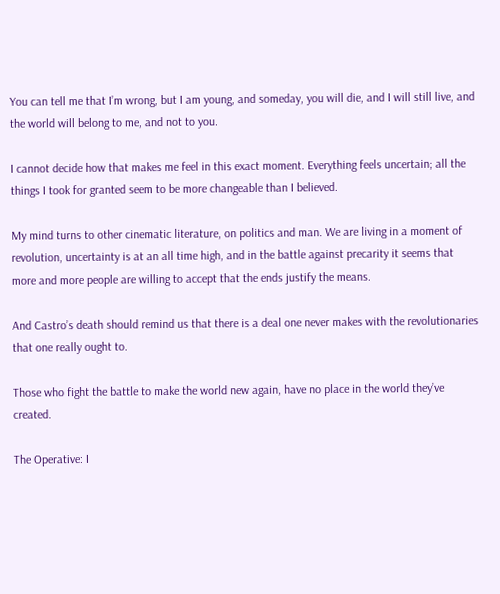You can tell me that I’m wrong, but I am young, and someday, you will die, and I will still live, and the world will belong to me, and not to you.

I cannot decide how that makes me feel in this exact moment. Everything feels uncertain; all the things I took for granted seem to be more changeable than I believed.

My mind turns to other cinematic literature, on politics and man. We are living in a moment of revolution, uncertainty is at an all time high, and in the battle against precarity it seems that more and more people are willing to accept that the ends justify the means.

And Castro’s death should remind us that there is a deal one never makes with the revolutionaries that one really ought to.

Those who fight the battle to make the world new again, have no place in the world they’ve created.

The Operative: I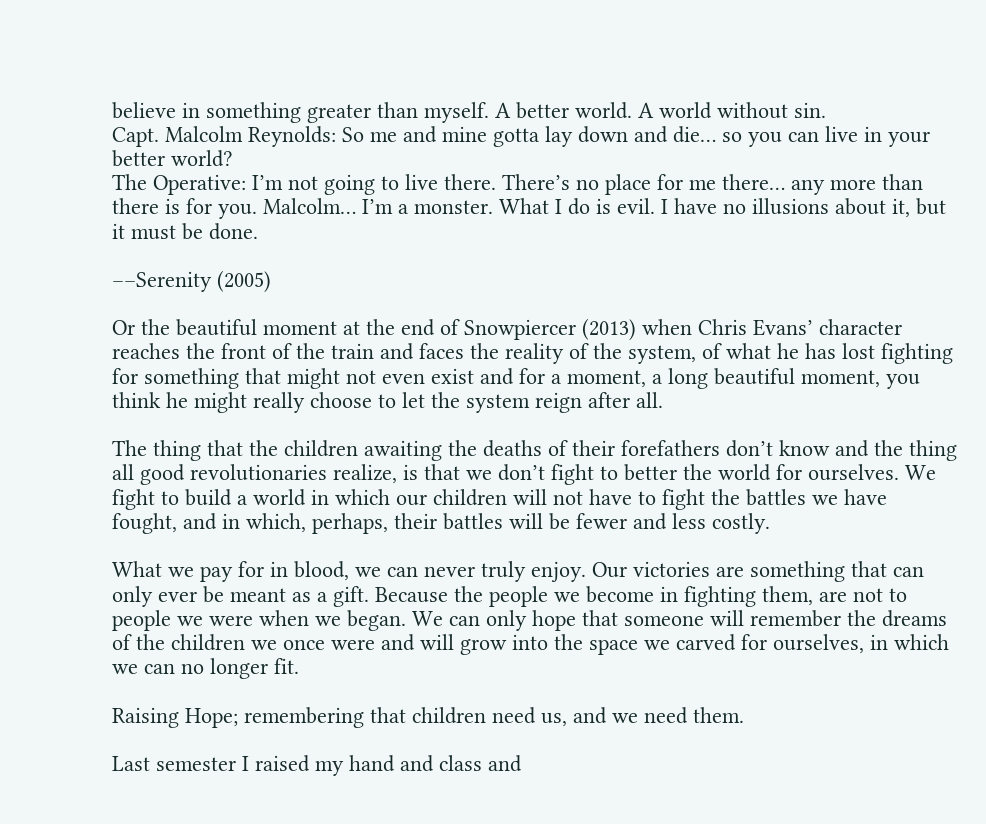believe in something greater than myself. A better world. A world without sin.
Capt. Malcolm Reynolds: So me and mine gotta lay down and die… so you can live in your better world?
The Operative: I’m not going to live there. There’s no place for me there… any more than there is for you. Malcolm… I’m a monster. What I do is evil. I have no illusions about it, but it must be done.

––Serenity (2005)

Or the beautiful moment at the end of Snowpiercer (2013) when Chris Evans’ character reaches the front of the train and faces the reality of the system, of what he has lost fighting for something that might not even exist and for a moment, a long beautiful moment, you think he might really choose to let the system reign after all.

The thing that the children awaiting the deaths of their forefathers don’t know and the thing all good revolutionaries realize, is that we don’t fight to better the world for ourselves. We fight to build a world in which our children will not have to fight the battles we have fought, and in which, perhaps, their battles will be fewer and less costly.

What we pay for in blood, we can never truly enjoy. Our victories are something that can only ever be meant as a gift. Because the people we become in fighting them, are not to people we were when we began. We can only hope that someone will remember the dreams of the children we once were and will grow into the space we carved for ourselves, in which we can no longer fit.

Raising Hope; remembering that children need us, and we need them.

Last semester I raised my hand and class and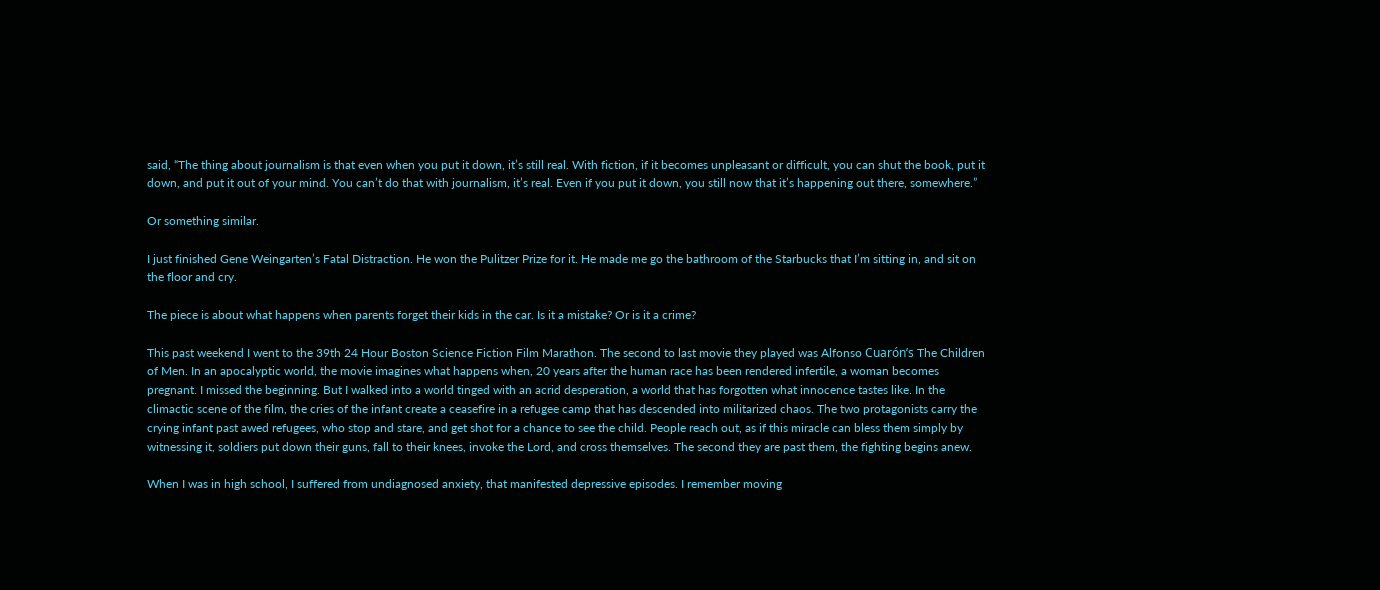said, “The thing about journalism is that even when you put it down, it’s still real. With fiction, if it becomes unpleasant or difficult, you can shut the book, put it down, and put it out of your mind. You can’t do that with journalism, it’s real. Even if you put it down, you still now that it’s happening out there, somewhere.”

Or something similar.

I just finished Gene Weingarten’s Fatal Distraction. He won the Pulitzer Prize for it. He made me go the bathroom of the Starbucks that I’m sitting in, and sit on the floor and cry.

The piece is about what happens when parents forget their kids in the car. Is it a mistake? Or is it a crime?

This past weekend I went to the 39th 24 Hour Boston Science Fiction Film Marathon. The second to last movie they played was Alfonso Cuarón’s The Children of Men. In an apocalyptic world, the movie imagines what happens when, 20 years after the human race has been rendered infertile, a woman becomes pregnant. I missed the beginning. But I walked into a world tinged with an acrid desperation, a world that has forgotten what innocence tastes like. In the climactic scene of the film, the cries of the infant create a ceasefire in a refugee camp that has descended into militarized chaos. The two protagonists carry the crying infant past awed refugees, who stop and stare, and get shot for a chance to see the child. People reach out, as if this miracle can bless them simply by witnessing it, soldiers put down their guns, fall to their knees, invoke the Lord, and cross themselves. The second they are past them, the fighting begins anew.

When I was in high school, I suffered from undiagnosed anxiety, that manifested depressive episodes. I remember moving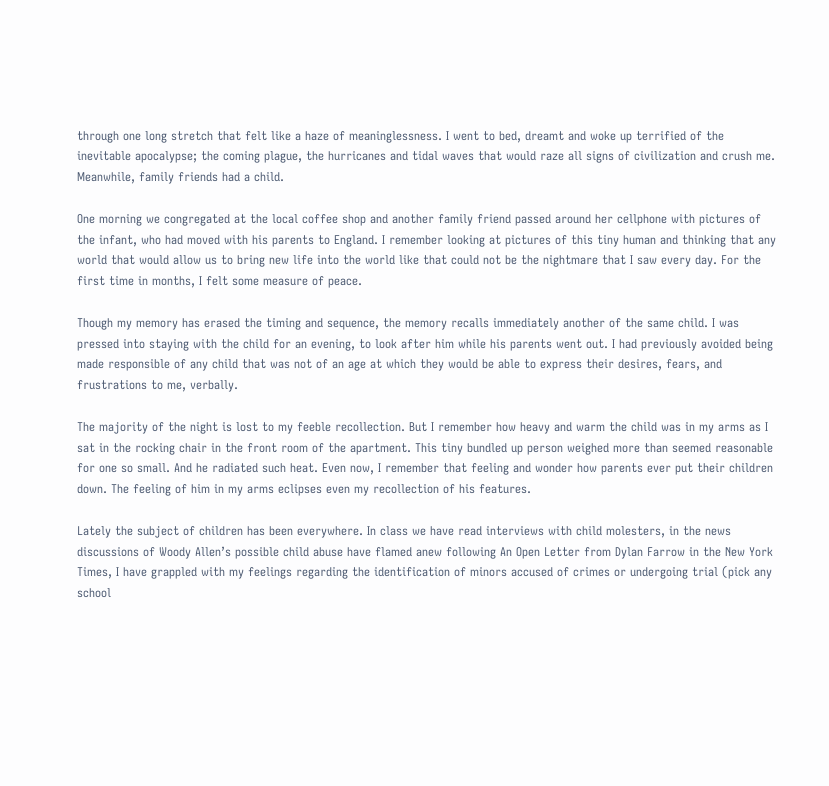through one long stretch that felt like a haze of meaninglessness. I went to bed, dreamt and woke up terrified of the inevitable apocalypse; the coming plague, the hurricanes and tidal waves that would raze all signs of civilization and crush me. Meanwhile, family friends had a child.

One morning we congregated at the local coffee shop and another family friend passed around her cellphone with pictures of the infant, who had moved with his parents to England. I remember looking at pictures of this tiny human and thinking that any world that would allow us to bring new life into the world like that could not be the nightmare that I saw every day. For the first time in months, I felt some measure of peace.

Though my memory has erased the timing and sequence, the memory recalls immediately another of the same child. I was pressed into staying with the child for an evening, to look after him while his parents went out. I had previously avoided being made responsible of any child that was not of an age at which they would be able to express their desires, fears, and frustrations to me, verbally.

The majority of the night is lost to my feeble recollection. But I remember how heavy and warm the child was in my arms as I sat in the rocking chair in the front room of the apartment. This tiny bundled up person weighed more than seemed reasonable for one so small. And he radiated such heat. Even now, I remember that feeling and wonder how parents ever put their children down. The feeling of him in my arms eclipses even my recollection of his features.

Lately the subject of children has been everywhere. In class we have read interviews with child molesters, in the news discussions of Woody Allen’s possible child abuse have flamed anew following An Open Letter from Dylan Farrow in the New York Times, I have grappled with my feelings regarding the identification of minors accused of crimes or undergoing trial (pick any school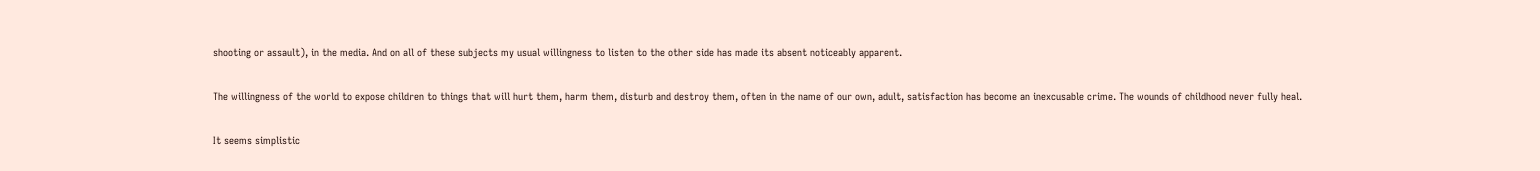shooting or assault), in the media. And on all of these subjects my usual willingness to listen to the other side has made its absent noticeably apparent.

The willingness of the world to expose children to things that will hurt them, harm them, disturb and destroy them, often in the name of our own, adult, satisfaction has become an inexcusable crime. The wounds of childhood never fully heal.

It seems simplistic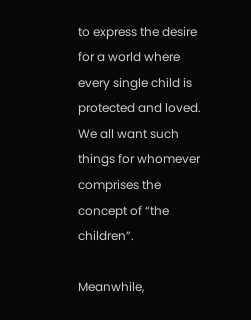to express the desire for a world where every single child is protected and loved. We all want such things for whomever comprises the concept of “the children”.

Meanwhile,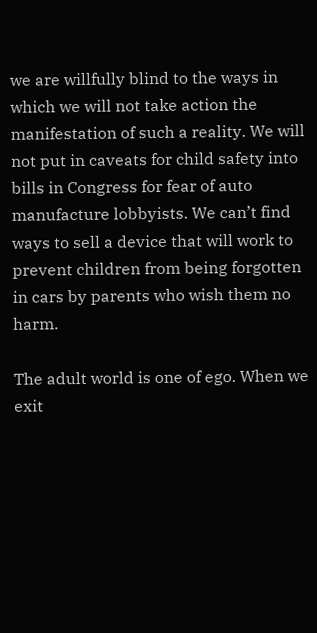we are willfully blind to the ways in which we will not take action the manifestation of such a reality. We will not put in caveats for child safety into bills in Congress for fear of auto manufacture lobbyists. We can’t find ways to sell a device that will work to prevent children from being forgotten in cars by parents who wish them no harm.

The adult world is one of ego. When we exit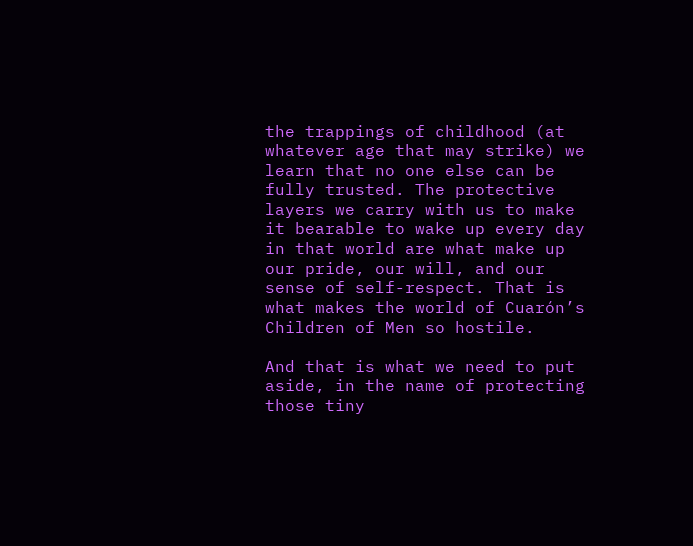the trappings of childhood (at whatever age that may strike) we learn that no one else can be fully trusted. The protective layers we carry with us to make it bearable to wake up every day in that world are what make up our pride, our will, and our sense of self-respect. That is what makes the world of Cuarón’s Children of Men so hostile.

And that is what we need to put aside, in the name of protecting those tiny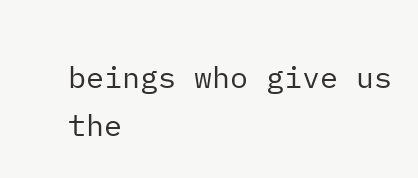beings who give us the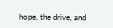hope, the drive, and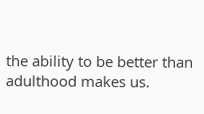the ability to be better than adulthood makes us.